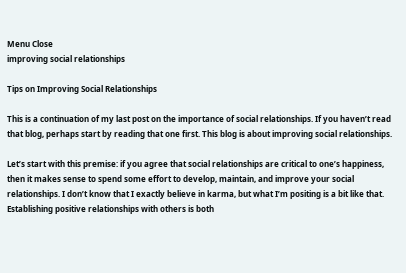Menu Close
improving social relationships

Tips on Improving Social Relationships

This is a continuation of my last post on the importance of social relationships. If you haven’t read that blog, perhaps start by reading that one first. This blog is about improving social relationships.

Let’s start with this premise: if you agree that social relationships are critical to one’s happiness, then it makes sense to spend some effort to develop, maintain, and improve your social relationships. I don’t know that I exactly believe in karma, but what I’m positing is a bit like that. Establishing positive relationships with others is both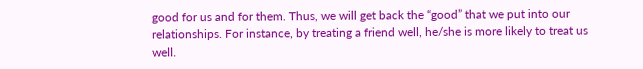good for us and for them. Thus, we will get back the “good” that we put into our relationships. For instance, by treating a friend well, he/she is more likely to treat us well.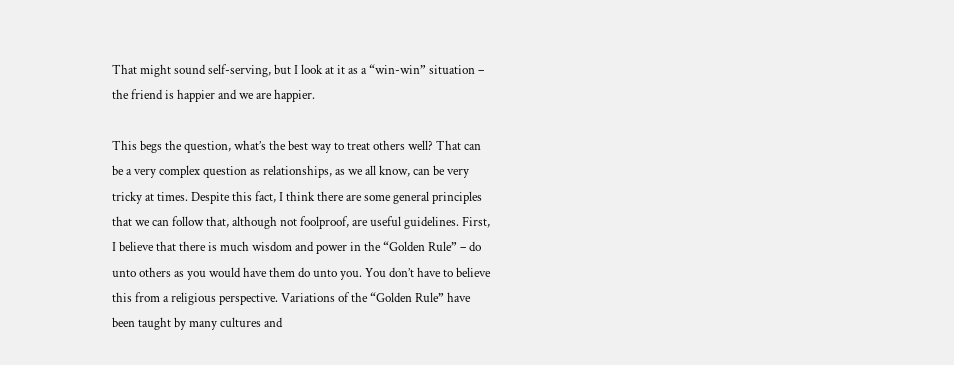That might sound self-serving, but I look at it as a “win-win” situation – the friend is happier and we are happier.

This begs the question, what’s the best way to treat others well? That can be a very complex question as relationships, as we all know, can be very tricky at times. Despite this fact, I think there are some general principles that we can follow that, although not foolproof, are useful guidelines. First, I believe that there is much wisdom and power in the “Golden Rule” – do unto others as you would have them do unto you. You don’t have to believe this from a religious perspective. Variations of the “Golden Rule” have been taught by many cultures and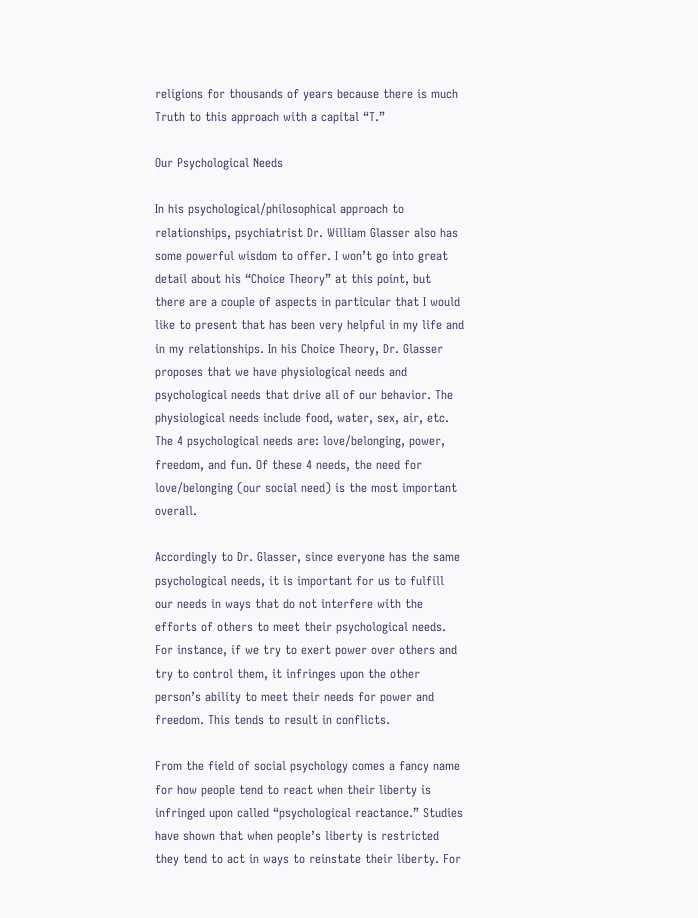religions for thousands of years because there is much Truth to this approach with a capital “T.”

Our Psychological Needs

In his psychological/philosophical approach to relationships, psychiatrist Dr. William Glasser also has some powerful wisdom to offer. I won’t go into great detail about his “Choice Theory” at this point, but there are a couple of aspects in particular that I would like to present that has been very helpful in my life and in my relationships. In his Choice Theory, Dr. Glasser proposes that we have physiological needs and psychological needs that drive all of our behavior. The physiological needs include food, water, sex, air, etc. The 4 psychological needs are: love/belonging, power, freedom, and fun. Of these 4 needs, the need for love/belonging (our social need) is the most important overall.

Accordingly to Dr. Glasser, since everyone has the same psychological needs, it is important for us to fulfill our needs in ways that do not interfere with the efforts of others to meet their psychological needs. For instance, if we try to exert power over others and try to control them, it infringes upon the other person’s ability to meet their needs for power and freedom. This tends to result in conflicts.

From the field of social psychology comes a fancy name for how people tend to react when their liberty is infringed upon called “psychological reactance.” Studies have shown that when people’s liberty is restricted they tend to act in ways to reinstate their liberty. For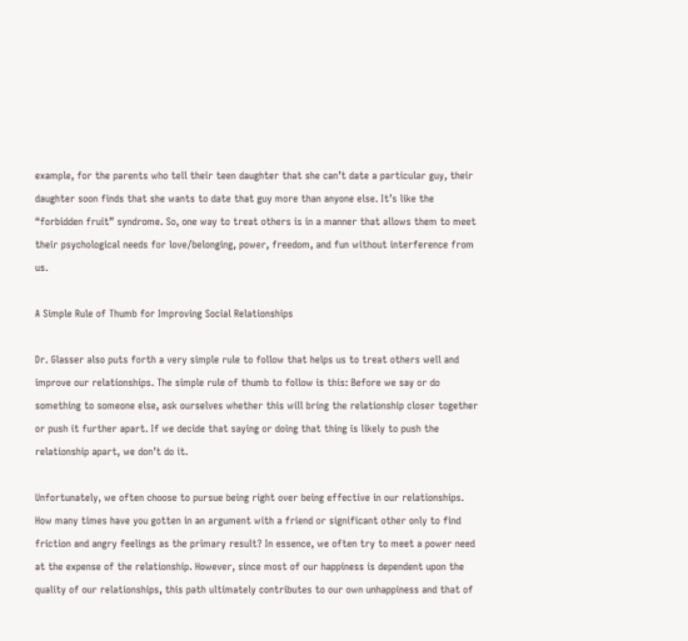example, for the parents who tell their teen daughter that she can’t date a particular guy, their daughter soon finds that she wants to date that guy more than anyone else. It’s like the “forbidden fruit” syndrome. So, one way to treat others is in a manner that allows them to meet their psychological needs for love/belonging, power, freedom, and fun without interference from us.

A Simple Rule of Thumb for Improving Social Relationships

Dr. Glasser also puts forth a very simple rule to follow that helps us to treat others well and improve our relationships. The simple rule of thumb to follow is this: Before we say or do something to someone else, ask ourselves whether this will bring the relationship closer together or push it further apart. If we decide that saying or doing that thing is likely to push the relationship apart, we don’t do it.

Unfortunately, we often choose to pursue being right over being effective in our relationships. How many times have you gotten in an argument with a friend or significant other only to find friction and angry feelings as the primary result? In essence, we often try to meet a power need at the expense of the relationship. However, since most of our happiness is dependent upon the quality of our relationships, this path ultimately contributes to our own unhappiness and that of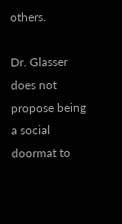others.

Dr. Glasser does not propose being a social doormat to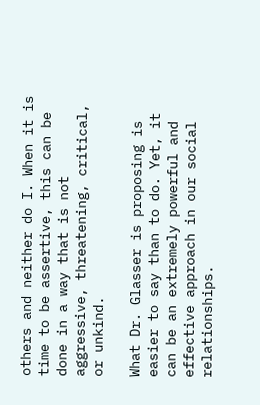others and neither do I. When it is time to be assertive, this can be done in a way that is not aggressive, threatening, critical, or unkind.

What Dr. Glasser is proposing is easier to say than to do. Yet, it can be an extremely powerful and effective approach in our social relationships.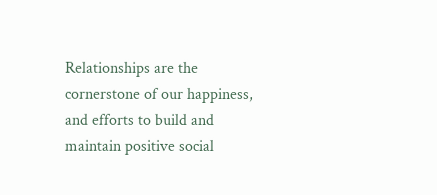Relationships are the cornerstone of our happiness, and efforts to build and maintain positive social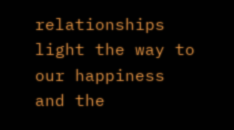relationships light the way to our happiness and the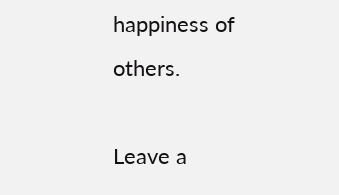happiness of others.

Leave a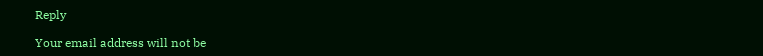Reply

Your email address will not be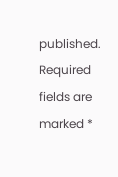published. Required fields are marked *